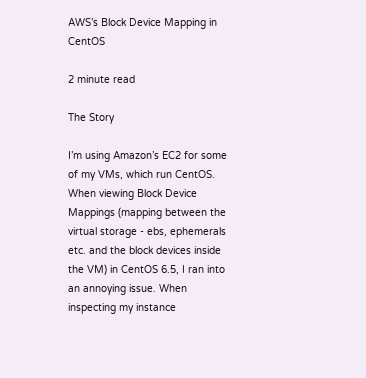AWS’s Block Device Mapping in CentOS

2 minute read

The Story

I’m using Amazon’s EC2 for some of my VMs, which run CentOS. When viewing Block Device Mappings (mapping between the virtual storage - ebs, ephemerals etc. and the block devices inside the VM) in CentOS 6.5, I ran into an annoying issue. When inspecting my instance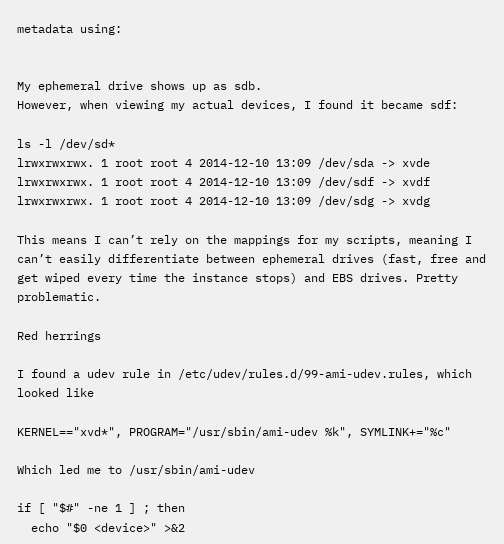metadata using:


My ephemeral drive shows up as sdb.
However, when viewing my actual devices, I found it became sdf:

ls -l /dev/sd*
lrwxrwxrwx. 1 root root 4 2014-12-10 13:09 /dev/sda -> xvde
lrwxrwxrwx. 1 root root 4 2014-12-10 13:09 /dev/sdf -> xvdf
lrwxrwxrwx. 1 root root 4 2014-12-10 13:09 /dev/sdg -> xvdg

This means I can’t rely on the mappings for my scripts, meaning I can’t easily differentiate between ephemeral drives (fast, free and get wiped every time the instance stops) and EBS drives. Pretty problematic.

Red herrings

I found a udev rule in /etc/udev/rules.d/99-ami-udev.rules, which looked like

KERNEL=="xvd*", PROGRAM="/usr/sbin/ami-udev %k", SYMLINK+="%c"

Which led me to /usr/sbin/ami-udev

if [ "$#" -ne 1 ] ; then
  echo "$0 <device>" >&2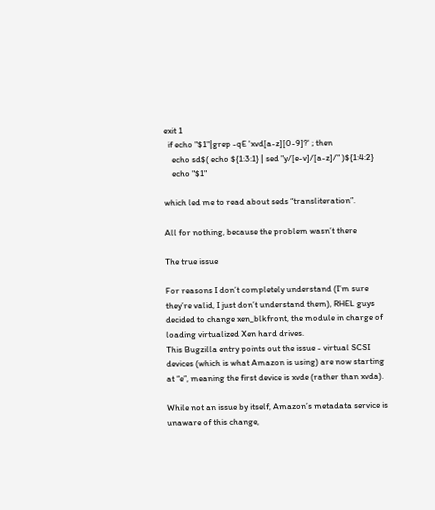exit 1
  if echo "$1"|grep -qE 'xvd[a-z][0-9]?' ; then
    echo sd$( echo ${1:3:1} | sed "y/[e-v]/[a-z]/" )${1:4:2}
    echo "$1"

which led me to read about seds “transliteration”.

All for nothing, because the problem wasn’t there

The true issue

For reasons I don’t completely understand (I’m sure they’re valid, I just don’t understand them), RHEL guys decided to change xen_blkfront, the module in charge of loading virtualized Xen hard drives.
This Bugzilla entry points out the issue - virtual SCSI devices (which is what Amazon is using) are now starting at “e”, meaning the first device is xvde (rather than xvda).

While not an issue by itself, Amazon’s metadata service is unaware of this change,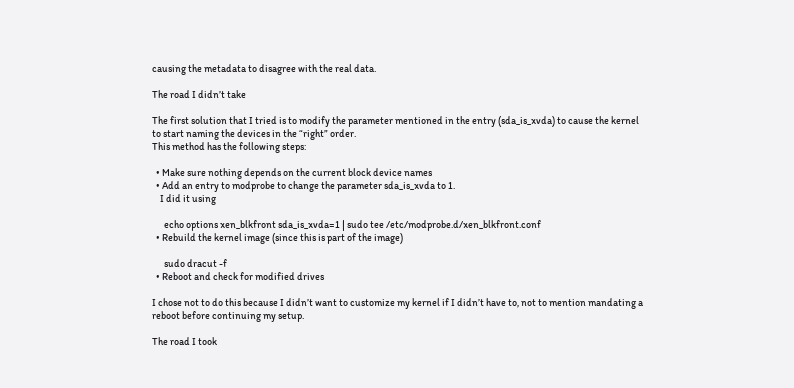causing the metadata to disagree with the real data.

The road I didn’t take

The first solution that I tried is to modify the parameter mentioned in the entry (sda_is_xvda) to cause the kernel to start naming the devices in the “right” order.
This method has the following steps:

  • Make sure nothing depends on the current block device names
  • Add an entry to modprobe to change the parameter sda_is_xvda to 1.
    I did it using

      echo options xen_blkfront sda_is_xvda=1 | sudo tee /etc/modprobe.d/xen_blkfront.conf
  • Rebuild the kernel image (since this is part of the image)

      sudo dracut -f
  • Reboot and check for modified drives

I chose not to do this because I didn’t want to customize my kernel if I didn’t have to, not to mention mandating a reboot before continuing my setup.

The road I took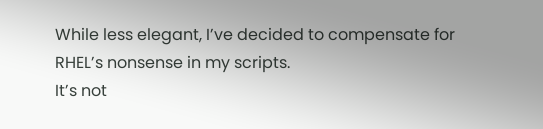While less elegant, I’ve decided to compensate for RHEL’s nonsense in my scripts.
It’s not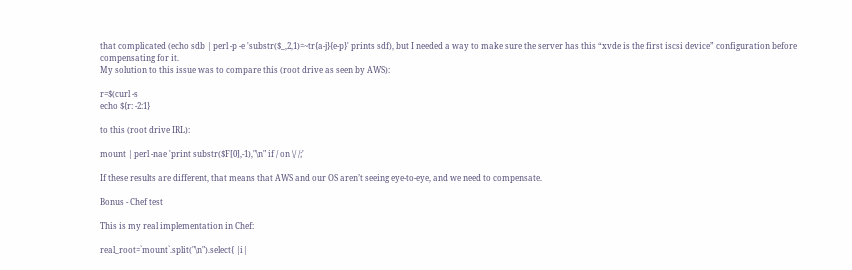that complicated (echo sdb | perl -p -e 'substr($_,2,1)=~tr{a-j}{e-p}' prints sdf), but I needed a way to make sure the server has this “xvde is the first iscsi device” configuration before compensating for it.
My solution to this issue was to compare this (root drive as seen by AWS):

r=$(curl -s
echo ${r: -2:1}

to this (root drive IRL):

mount | perl -nae 'print substr($F[0],-1),"\n" if / on \/ /;'

If these results are different, that means that AWS and our OS aren’t seeing eye-to-eye, and we need to compensate.

Bonus - Chef test

This is my real implementation in Chef:

real_root=`mount`.split("\n").select{ |i|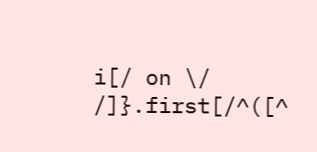i[/ on \/ /]}.first[/^([^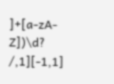]+[a-zA-Z])\d? /,1][-1,1]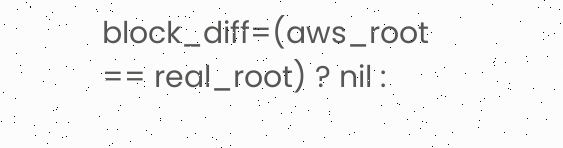block_diff=(aws_root == real_root) ? nil :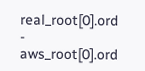real_root[0].ord - aws_root[0].ord